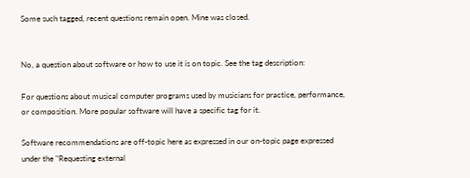Some such tagged, recent questions remain open. Mine was closed.


No, a question about software or how to use it is on topic. See the tag description:

For questions about musical computer programs used by musicians for practice, performance, or composition. More popular software will have a specific tag for it.

Software recommendations are off-topic here as expressed in our on-topic page expressed under the "Requesting external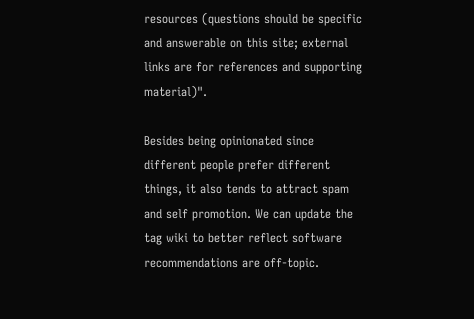resources (questions should be specific and answerable on this site; external links are for references and supporting material)".

Besides being opinionated since different people prefer different things, it also tends to attract spam and self promotion. We can update the tag wiki to better reflect software recommendations are off-topic.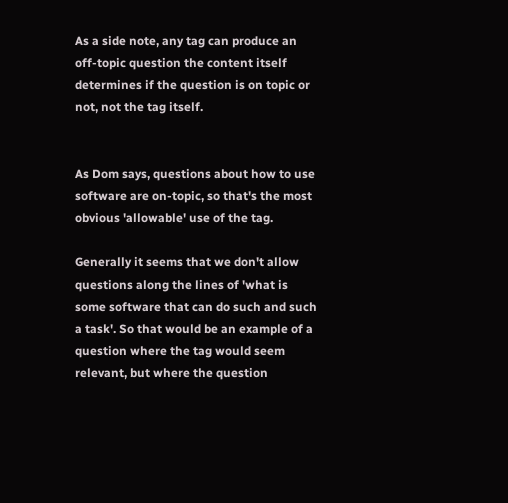As a side note, any tag can produce an off-topic question the content itself determines if the question is on topic or not, not the tag itself.


As Dom says, questions about how to use software are on-topic, so that's the most obvious 'allowable' use of the tag.

Generally it seems that we don't allow questions along the lines of 'what is some software that can do such and such a task'. So that would be an example of a question where the tag would seem relevant, but where the question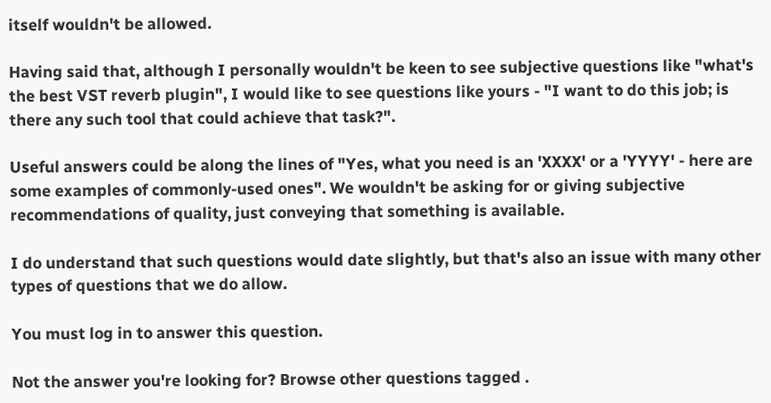itself wouldn't be allowed.

Having said that, although I personally wouldn't be keen to see subjective questions like "what's the best VST reverb plugin", I would like to see questions like yours - "I want to do this job; is there any such tool that could achieve that task?".

Useful answers could be along the lines of "Yes, what you need is an 'XXXX' or a 'YYYY' - here are some examples of commonly-used ones". We wouldn't be asking for or giving subjective recommendations of quality, just conveying that something is available.

I do understand that such questions would date slightly, but that's also an issue with many other types of questions that we do allow.

You must log in to answer this question.

Not the answer you're looking for? Browse other questions tagged .